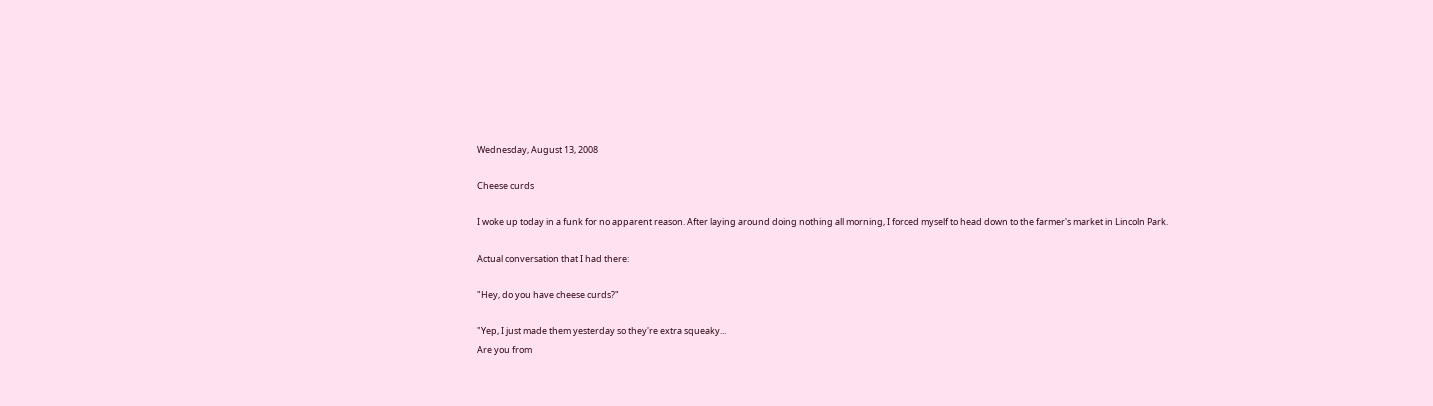Wednesday, August 13, 2008

Cheese curds

I woke up today in a funk for no apparent reason. After laying around doing nothing all morning, I forced myself to head down to the farmer's market in Lincoln Park.

Actual conversation that I had there:

"Hey, do you have cheese curds?"

"Yep, I just made them yesterday so they're extra squeaky...
Are you from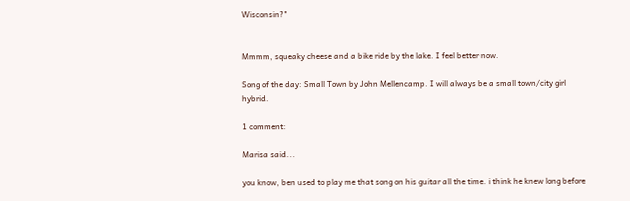Wisconsin?"


Mmmm, squeaky cheese and a bike ride by the lake. I feel better now.

Song of the day: Small Town by John Mellencamp. I will always be a small town/city girl hybrid.

1 comment:

Marisa said...

you know, ben used to play me that song on his guitar all the time. i think he knew long before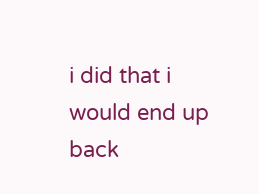i did that i would end up back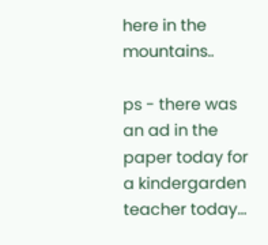here in the mountains..

ps - there was an ad in the paper today for a kindergarden teacher today...